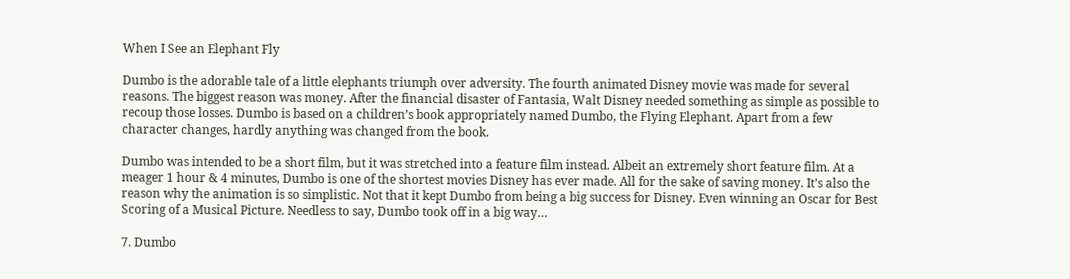When I See an Elephant Fly

Dumbo is the adorable tale of a little elephants triumph over adversity. The fourth animated Disney movie was made for several reasons. The biggest reason was money. After the financial disaster of Fantasia, Walt Disney needed something as simple as possible to recoup those losses. Dumbo is based on a children’s book appropriately named Dumbo, the Flying Elephant. Apart from a few character changes, hardly anything was changed from the book.

Dumbo was intended to be a short film, but it was stretched into a feature film instead. Albeit an extremely short feature film. At a meager 1 hour & 4 minutes, Dumbo is one of the shortest movies Disney has ever made. All for the sake of saving money. It’s also the reason why the animation is so simplistic. Not that it kept Dumbo from being a big success for Disney. Even winning an Oscar for Best Scoring of a Musical Picture. Needless to say, Dumbo took off in a big way…

7. Dumbo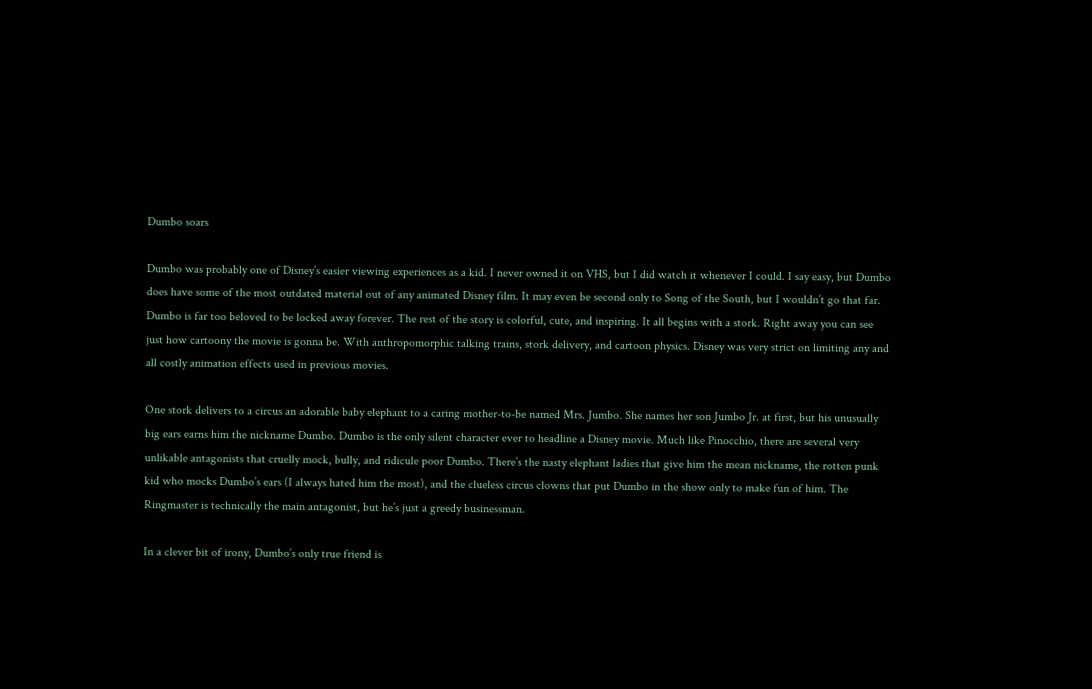Dumbo soars

Dumbo was probably one of Disney’s easier viewing experiences as a kid. I never owned it on VHS, but I did watch it whenever I could. I say easy, but Dumbo does have some of the most outdated material out of any animated Disney film. It may even be second only to Song of the South, but I wouldn’t go that far. Dumbo is far too beloved to be locked away forever. The rest of the story is colorful, cute, and inspiring. It all begins with a stork. Right away you can see just how cartoony the movie is gonna be. With anthropomorphic talking trains, stork delivery, and cartoon physics. Disney was very strict on limiting any and all costly animation effects used in previous movies.

One stork delivers to a circus an adorable baby elephant to a caring mother-to-be named Mrs. Jumbo. She names her son Jumbo Jr. at first, but his unusually big ears earns him the nickname Dumbo. Dumbo is the only silent character ever to headline a Disney movie. Much like Pinocchio, there are several very unlikable antagonists that cruelly mock, bully, and ridicule poor Dumbo. There’s the nasty elephant ladies that give him the mean nickname, the rotten punk kid who mocks Dumbo’s ears (I always hated him the most), and the clueless circus clowns that put Dumbo in the show only to make fun of him. The Ringmaster is technically the main antagonist, but he’s just a greedy businessman.

In a clever bit of irony, Dumbo’s only true friend is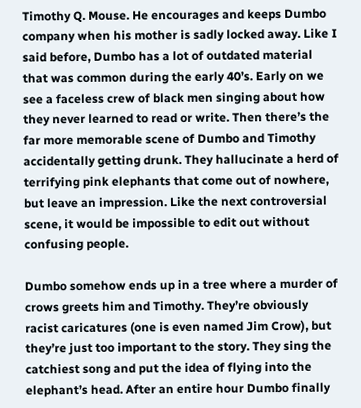Timothy Q. Mouse. He encourages and keeps Dumbo company when his mother is sadly locked away. Like I said before, Dumbo has a lot of outdated material that was common during the early 40’s. Early on we see a faceless crew of black men singing about how they never learned to read or write. Then there’s the far more memorable scene of Dumbo and Timothy accidentally getting drunk. They hallucinate a herd of terrifying pink elephants that come out of nowhere, but leave an impression. Like the next controversial scene, it would be impossible to edit out without confusing people.

Dumbo somehow ends up in a tree where a murder of crows greets him and Timothy. They’re obviously racist caricatures (one is even named Jim Crow), but they’re just too important to the story. They sing the catchiest song and put the idea of flying into the elephant’s head. After an entire hour Dumbo finally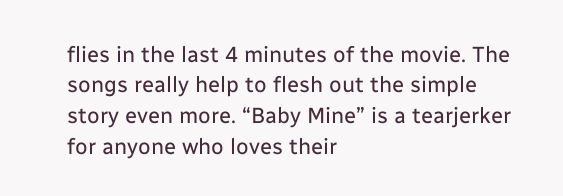flies in the last 4 minutes of the movie. The songs really help to flesh out the simple story even more. “Baby Mine” is a tearjerker for anyone who loves their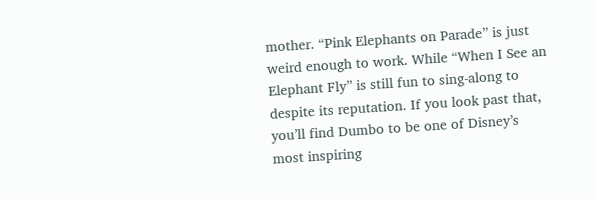mother. “Pink Elephants on Parade” is just weird enough to work. While “When I See an Elephant Fly” is still fun to sing-along to despite its reputation. If you look past that, you’ll find Dumbo to be one of Disney’s most inspiring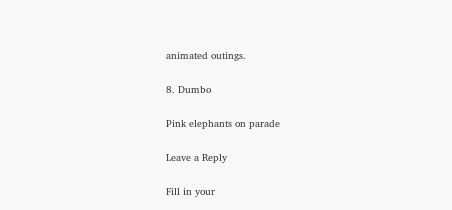animated outings.

8. Dumbo

Pink elephants on parade

Leave a Reply

Fill in your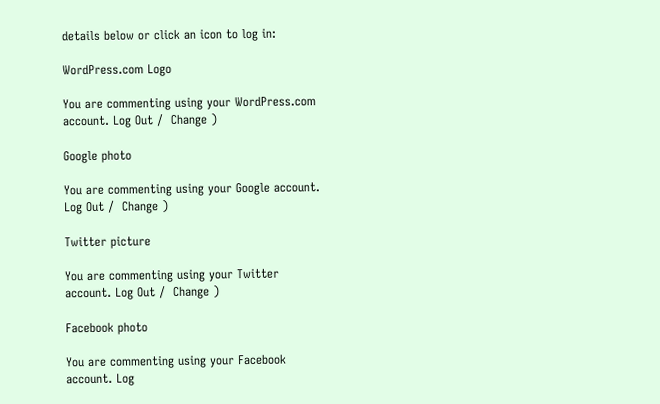details below or click an icon to log in:

WordPress.com Logo

You are commenting using your WordPress.com account. Log Out /  Change )

Google photo

You are commenting using your Google account. Log Out /  Change )

Twitter picture

You are commenting using your Twitter account. Log Out /  Change )

Facebook photo

You are commenting using your Facebook account. Log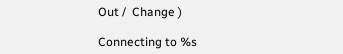Out /  Change )

Connecting to %s